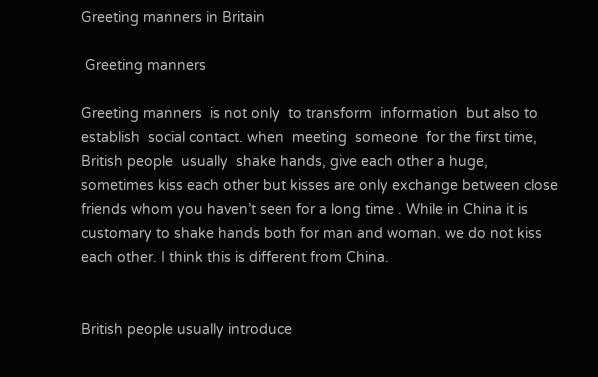Greeting manners in Britain

 Greeting manners

Greeting manners  is not only  to transform  information  but also to establish  social contact. when  meeting  someone  for the first time,  British people  usually  shake hands, give each other a huge, sometimes kiss each other but kisses are only exchange between close friends whom you haven’t seen for a long time . While in China it is customary to shake hands both for man and woman. we do not kiss each other. I think this is different from China.


British people usually introduce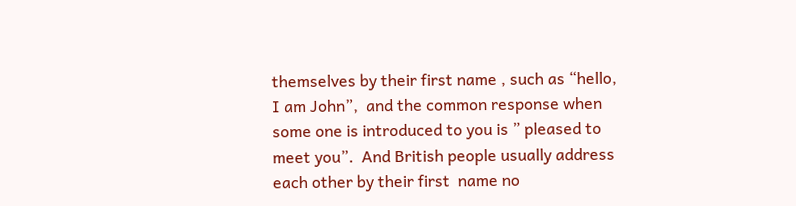themselves by their first name , such as “hello, I am John”,  and the common response when some one is introduced to you is ” pleased to meet you”.  And British people usually address each other by their first  name no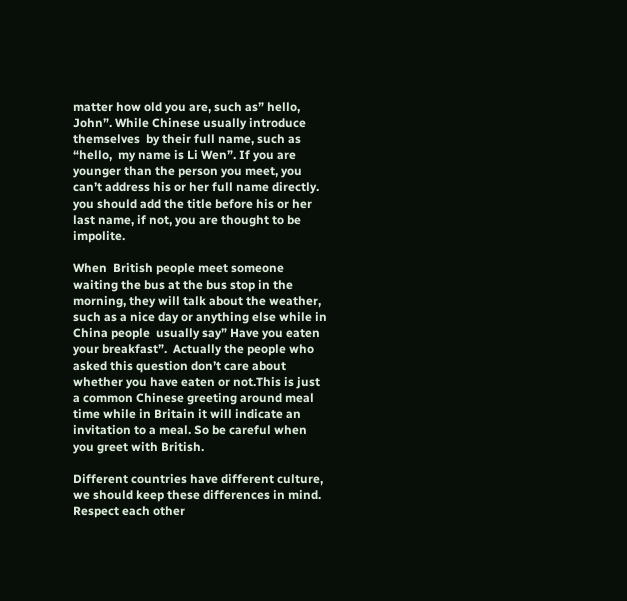matter how old you are, such as” hello, John”. While Chinese usually introduce themselves  by their full name, such as “hello,  my name is Li Wen”. If you are younger than the person you meet, you can’t address his or her full name directly.  you should add the title before his or her last name, if not, you are thought to be impolite.

When  British people meet someone  waiting the bus at the bus stop in the morning, they will talk about the weather, such as a nice day or anything else while in China people  usually say” Have you eaten your breakfast”.  Actually the people who asked this question don’t care about whether you have eaten or not.This is just a common Chinese greeting around meal time while in Britain it will indicate an invitation to a meal. So be careful when you greet with British.

Different countries have different culture, we should keep these differences in mind. Respect each other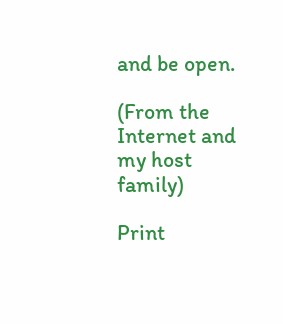and be open.

(From the Internet and my host  family)

Print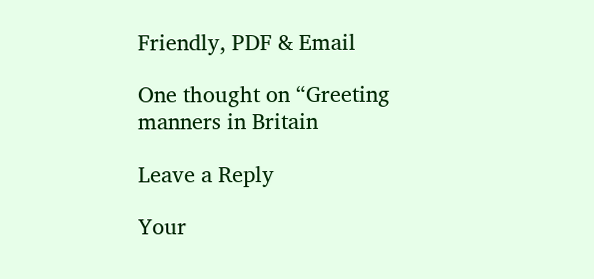Friendly, PDF & Email

One thought on “Greeting manners in Britain

Leave a Reply

Your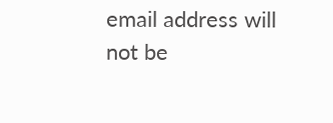email address will not be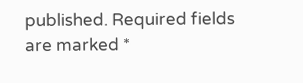published. Required fields are marked *